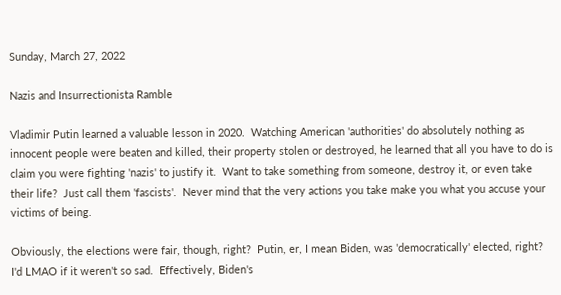Sunday, March 27, 2022

Nazis and Insurrectionista Ramble

Vladimir Putin learned a valuable lesson in 2020.  Watching American 'authorities' do absolutely nothing as innocent people were beaten and killed, their property stolen or destroyed, he learned that all you have to do is claim you were fighting 'nazis' to justify it.  Want to take something from someone, destroy it, or even take their life?  Just call them 'fascists'.  Never mind that the very actions you take make you what you accuse your victims of being.

Obviously, the elections were fair, though, right?  Putin, er, I mean Biden, was 'democratically' elected, right?  I'd LMAO if it weren't so sad.  Effectively, Biden's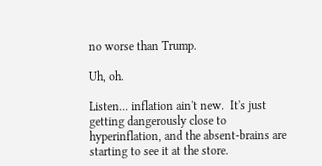no worse than Trump.

Uh, oh.

Listen... inflation ain't new.  It's just getting dangerously close to hyperinflation, and the absent-brains are starting to see it at the store.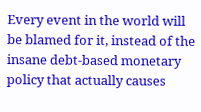Every event in the world will be blamed for it, instead of the insane debt-based monetary policy that actually causes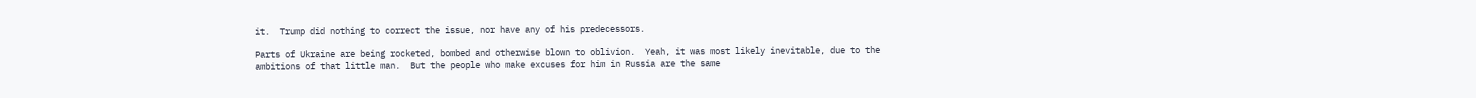it.  Trump did nothing to correct the issue, nor have any of his predecessors.

Parts of Ukraine are being rocketed, bombed and otherwise blown to oblivion.  Yeah, it was most likely inevitable, due to the ambitions of that little man.  But the people who make excuses for him in Russia are the same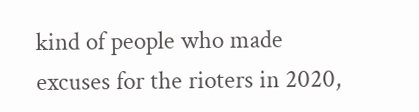kind of people who made excuses for the rioters in 2020,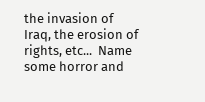the invasion of Iraq, the erosion of rights, etc...  Name some horror and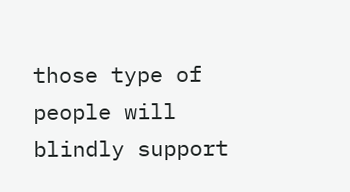those type of people will blindly support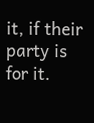it, if their party is for it.